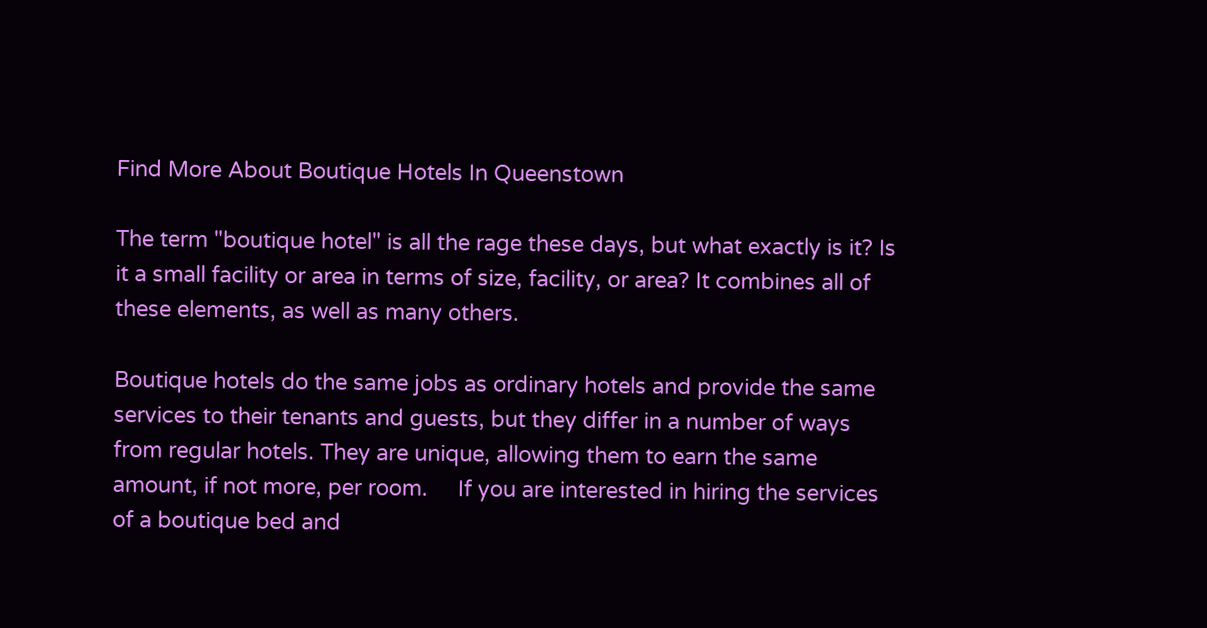Find More About Boutique Hotels In Queenstown

The term "boutique hotel" is all the rage these days, but what exactly is it? Is it a small facility or area in terms of size, facility, or area? It combines all of these elements, as well as many others.

Boutique hotels do the same jobs as ordinary hotels and provide the same services to their tenants and guests, but they differ in a number of ways from regular hotels. They are unique, allowing them to earn the same amount, if not more, per room.     If you are interested in hiring the services of a boutique bed and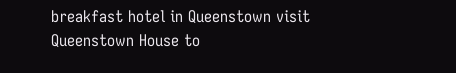breakfast hotel in Queenstown visit Queenstown House to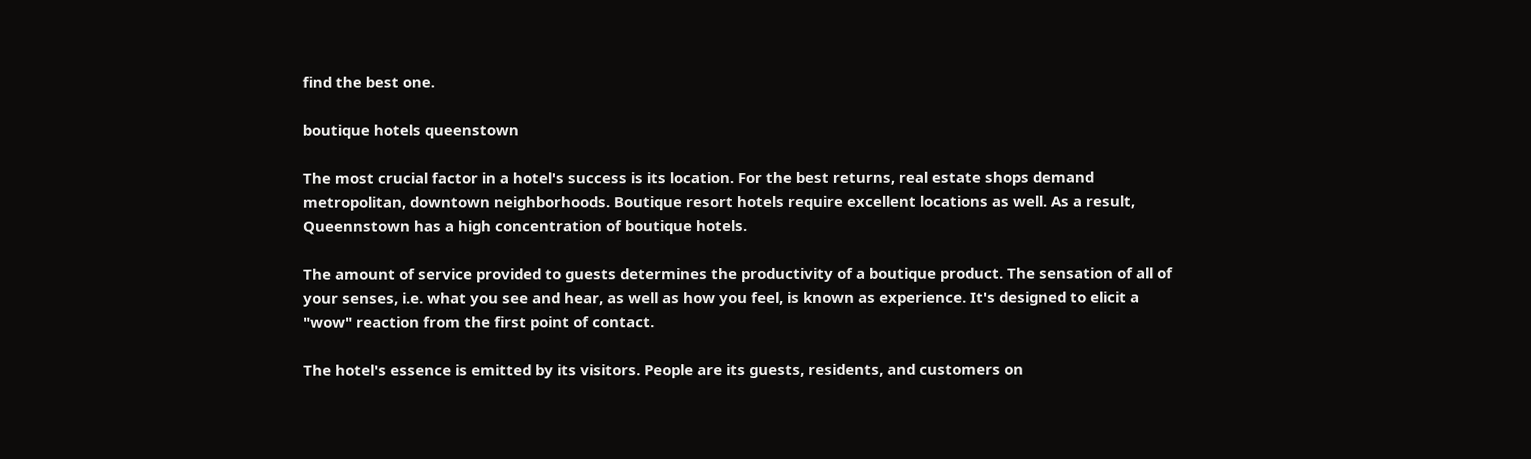find the best one.

boutique hotels queenstown

The most crucial factor in a hotel's success is its location. For the best returns, real estate shops demand metropolitan, downtown neighborhoods. Boutique resort hotels require excellent locations as well. As a result, Queennstown has a high concentration of boutique hotels.

The amount of service provided to guests determines the productivity of a boutique product. The sensation of all of your senses, i.e. what you see and hear, as well as how you feel, is known as experience. It's designed to elicit a "wow" reaction from the first point of contact.

The hotel's essence is emitted by its visitors. People are its guests, residents, and customers on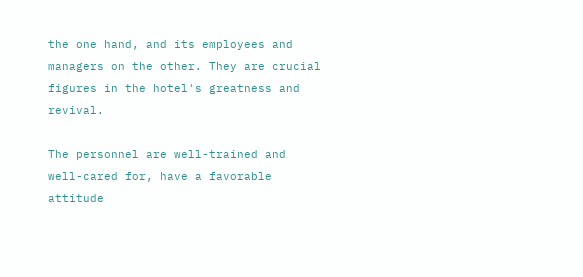the one hand, and its employees and managers on the other. They are crucial figures in the hotel's greatness and revival.

The personnel are well-trained and well-cared for, have a favorable attitude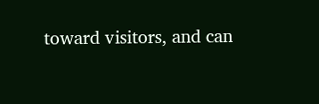toward visitors, and can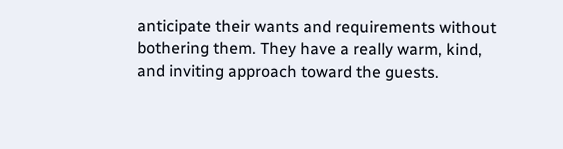anticipate their wants and requirements without bothering them. They have a really warm, kind, and inviting approach toward the guests.